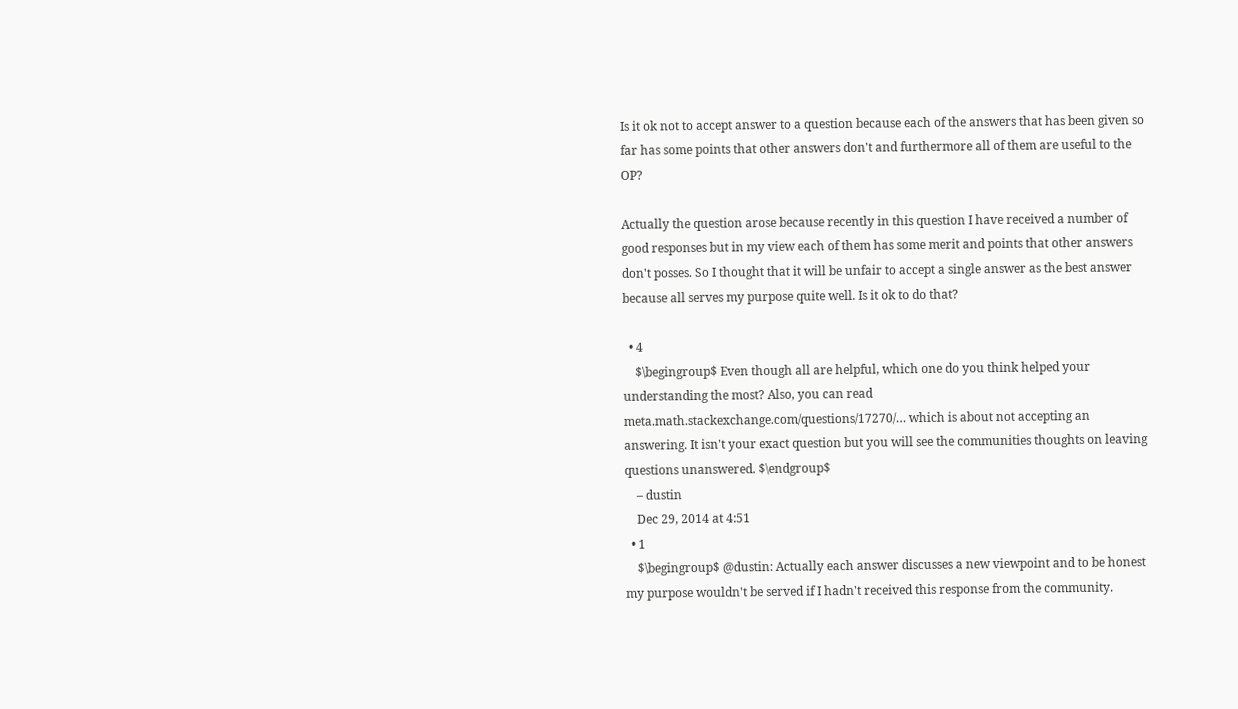Is it ok not to accept answer to a question because each of the answers that has been given so far has some points that other answers don't and furthermore all of them are useful to the OP?

Actually the question arose because recently in this question I have received a number of good responses but in my view each of them has some merit and points that other answers don't posses. So I thought that it will be unfair to accept a single answer as the best answer because all serves my purpose quite well. Is it ok to do that?

  • 4
    $\begingroup$ Even though all are helpful, which one do you think helped your understanding the most? Also, you can read meta.math.stackexchange.com/questions/17270/… which is about not accepting an answering. It isn't your exact question but you will see the communities thoughts on leaving questions unanswered. $\endgroup$
    – dustin
    Dec 29, 2014 at 4:51
  • 1
    $\begingroup$ @dustin: Actually each answer discusses a new viewpoint and to be honest my purpose wouldn't be served if I hadn't received this response from the community.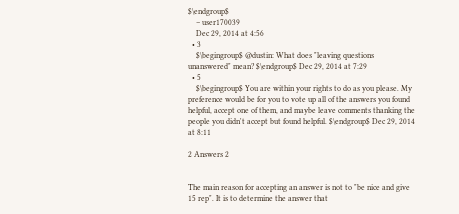$\endgroup$
    – user170039
    Dec 29, 2014 at 4:56
  • 3
    $\begingroup$ @dustin: What does "leaving questions unanswered" mean? $\endgroup$ Dec 29, 2014 at 7:29
  • 5
    $\begingroup$ You are within your rights to do as you please. My preference would be for you to vote up all of the answers you found helpful, accept one of them, and maybe leave comments thanking the people you didn't accept but found helpful. $\endgroup$ Dec 29, 2014 at 8:11

2 Answers 2


The main reason for accepting an answer is not to "be nice and give 15 rep". It is to determine the answer that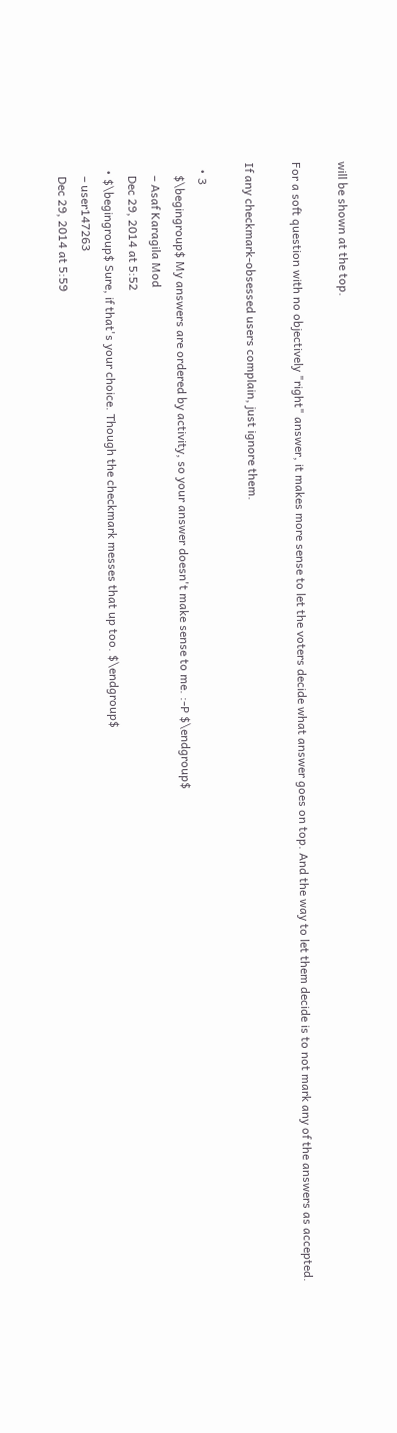will be shown at the top.

For a soft question with no objectively "right" answer, it makes more sense to let the voters decide what answer goes on top. And the way to let them decide is to not mark any of the answers as accepted.

If any checkmark-obsessed users complain, just ignore them.

  • 3
    $\begingroup$ My answers are ordered by activity, so your answer doesn't make sense to me. :-P $\endgroup$
    – Asaf Karagila Mod
    Dec 29, 2014 at 5:52
  • $\begingroup$ Sure, if that's your choice. Though the checkmark messes that up too. $\endgroup$
    – user147263
    Dec 29, 2014 at 5:59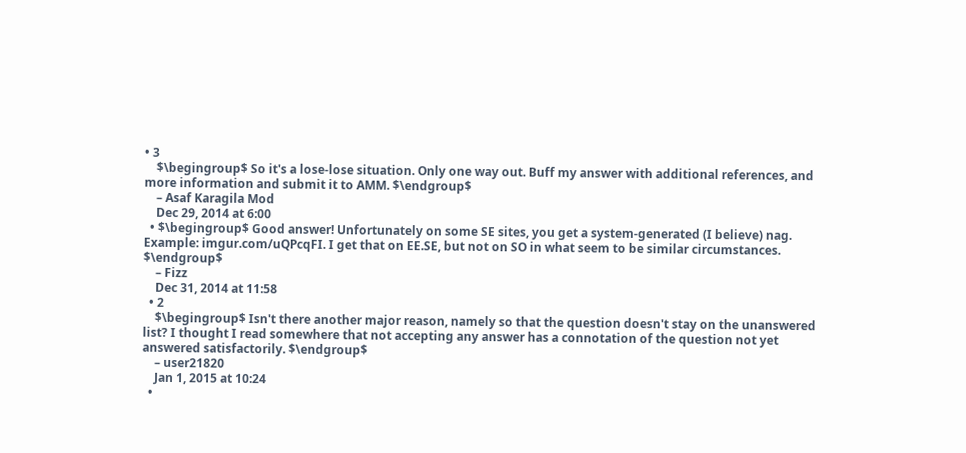• 3
    $\begingroup$ So it's a lose-lose situation. Only one way out. Buff my answer with additional references, and more information and submit it to AMM. $\endgroup$
    – Asaf Karagila Mod
    Dec 29, 2014 at 6:00
  • $\begingroup$ Good answer! Unfortunately on some SE sites, you get a system-generated (I believe) nag. Example: imgur.com/uQPcqFI. I get that on EE.SE, but not on SO in what seem to be similar circumstances. $\endgroup$
    – Fizz
    Dec 31, 2014 at 11:58
  • 2
    $\begingroup$ Isn't there another major reason, namely so that the question doesn't stay on the unanswered list? I thought I read somewhere that not accepting any answer has a connotation of the question not yet answered satisfactorily. $\endgroup$
    – user21820
    Jan 1, 2015 at 10:24
  •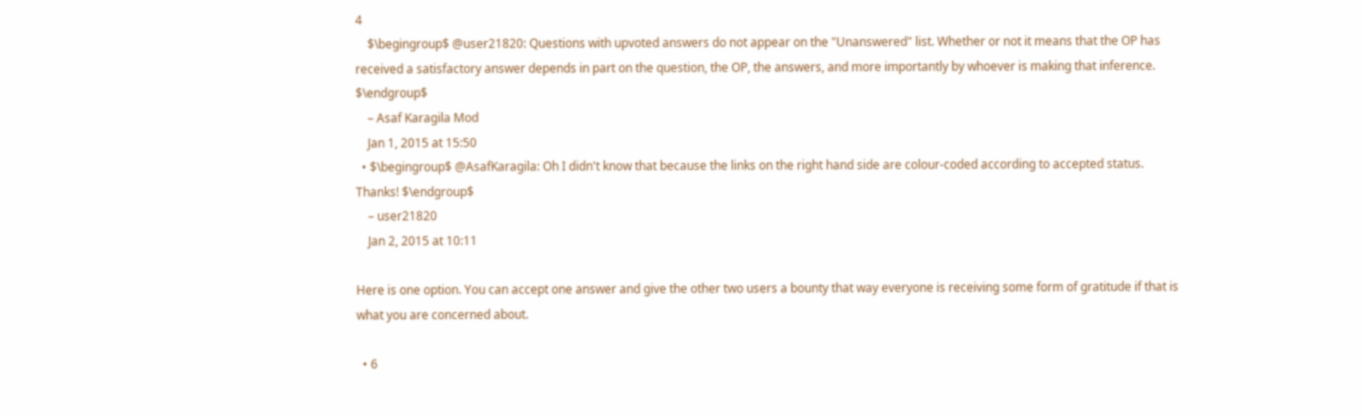4
    $\begingroup$ @user21820: Questions with upvoted answers do not appear on the "Unanswered" list. Whether or not it means that the OP has received a satisfactory answer depends in part on the question, the OP, the answers, and more importantly by whoever is making that inference. $\endgroup$
    – Asaf Karagila Mod
    Jan 1, 2015 at 15:50
  • $\begingroup$ @AsafKaragila: Oh I didn't know that because the links on the right hand side are colour-coded according to accepted status. Thanks! $\endgroup$
    – user21820
    Jan 2, 2015 at 10:11

Here is one option. You can accept one answer and give the other two users a bounty that way everyone is receiving some form of gratitude if that is what you are concerned about.

  • 6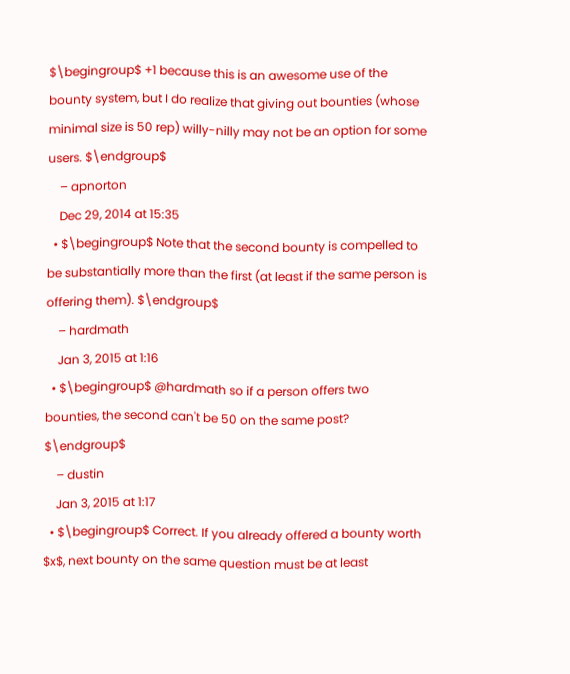$\begingroup$ +1 because this is an awesome use of the bounty system, but I do realize that giving out bounties (whose minimal size is 50 rep) willy-nilly may not be an option for some users. $\endgroup$
    – apnorton
    Dec 29, 2014 at 15:35
  • $\begingroup$ Note that the second bounty is compelled to be substantially more than the first (at least if the same person is offering them). $\endgroup$
    – hardmath
    Jan 3, 2015 at 1:16
  • $\begingroup$ @hardmath so if a person offers two bounties, the second can't be 50 on the same post? $\endgroup$
    – dustin
    Jan 3, 2015 at 1:17
  • $\begingroup$ Correct. If you already offered a bounty worth $x$, next bounty on the same question must be at least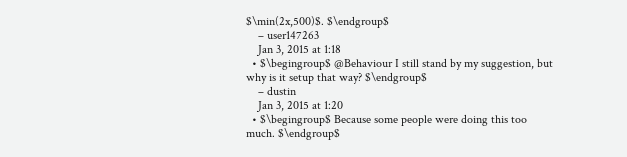$\min(2x,500)$. $\endgroup$
    – user147263
    Jan 3, 2015 at 1:18
  • $\begingroup$ @Behaviour I still stand by my suggestion, but why is it setup that way? $\endgroup$
    – dustin
    Jan 3, 2015 at 1:20
  • $\begingroup$ Because some people were doing this too much. $\endgroup$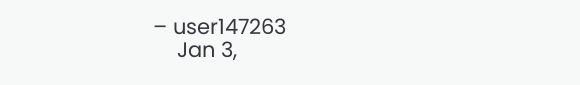– user147263
    Jan 3,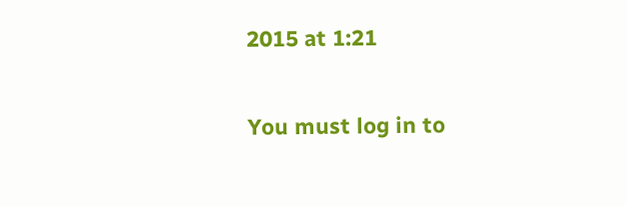2015 at 1:21

You must log in to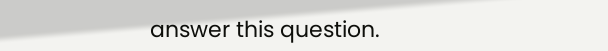answer this question.